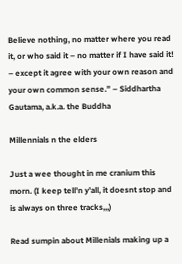Believe nothing, no matter where you read it, or who said it – no matter if I have said it! – except it agree with your own reason and your own common sense.” – Siddhartha Gautama, a.k.a. the Buddha

Millennials n the elders

Just a wee thought in me cranium this morn. (I keep tell’n y’all, it doesnt stop and is always on three tracks,,,)

Read sumpin about Millenials making up a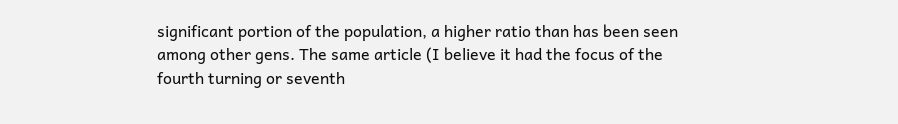significant portion of the population, a higher ratio than has been seen among other gens. The same article (I believe it had the focus of the fourth turning or seventh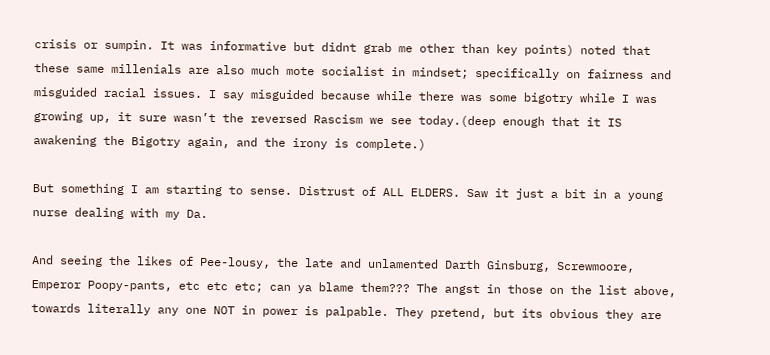crisis or sumpin. It was informative but didnt grab me other than key points) noted that these same millenials are also much mote socialist in mindset; specifically on fairness and misguided racial issues. I say misguided because while there was some bigotry while I was growing up, it sure wasn’t the reversed Rascism we see today.(deep enough that it IS awakening the Bigotry again, and the irony is complete.)

But something I am starting to sense. Distrust of ALL ELDERS. Saw it just a bit in a young nurse dealing with my Da.

And seeing the likes of Pee-lousy, the late and unlamented Darth Ginsburg, Screwmoore, Emperor Poopy-pants, etc etc etc; can ya blame them??? The angst in those on the list above, towards literally any one NOT in power is palpable. They pretend, but its obvious they are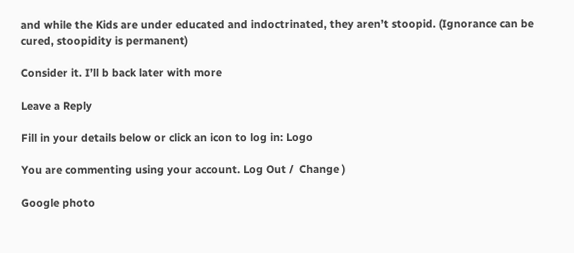and while the Kids are under educated and indoctrinated, they aren’t stoopid. (Ignorance can be cured, stoopidity is permanent)

Consider it. I’ll b back later with more

Leave a Reply

Fill in your details below or click an icon to log in: Logo

You are commenting using your account. Log Out /  Change )

Google photo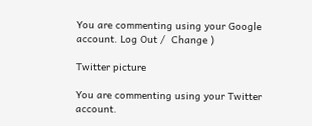You are commenting using your Google account. Log Out /  Change )

Twitter picture

You are commenting using your Twitter account.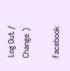Log Out /  Change )

Facebook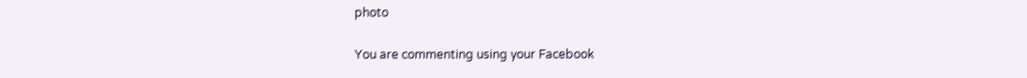photo

You are commenting using your Facebook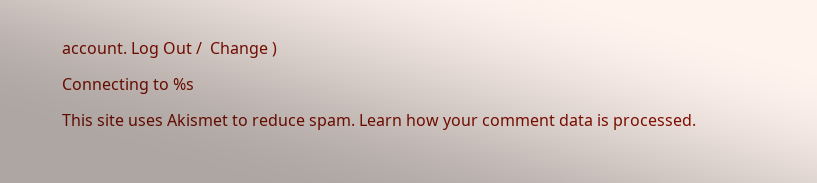account. Log Out /  Change )

Connecting to %s

This site uses Akismet to reduce spam. Learn how your comment data is processed.